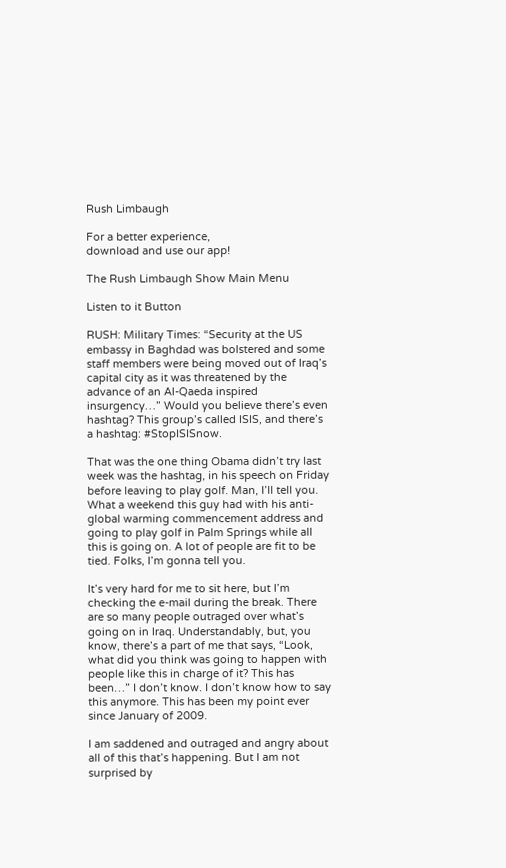Rush Limbaugh

For a better experience,
download and use our app!

The Rush Limbaugh Show Main Menu

Listen to it Button

RUSH: Military Times: “Security at the US embassy in Baghdad was bolstered and some staff members were being moved out of Iraq’s capital city as it was threatened by the advance of an Al-Qaeda inspired insurgency…” Would you believe there’s even hashtag? This group’s called ISIS, and there’s a hashtag: #StopISISnow.

That was the one thing Obama didn’t try last week was the hashtag, in his speech on Friday before leaving to play golf. Man, I’ll tell you. What a weekend this guy had with his anti-global warming commencement address and going to play golf in Palm Springs while all this is going on. A lot of people are fit to be tied. Folks, I’m gonna tell you.

It’s very hard for me to sit here, but I’m checking the e-mail during the break. There are so many people outraged over what’s going on in Iraq. Understandably, but, you know, there’s a part of me that says, “Look, what did you think was going to happen with people like this in charge of it? This has been…” I don’t know. I don’t know how to say this anymore. This has been my point ever since January of 2009.

I am saddened and outraged and angry about all of this that’s happening. But I am not surprised by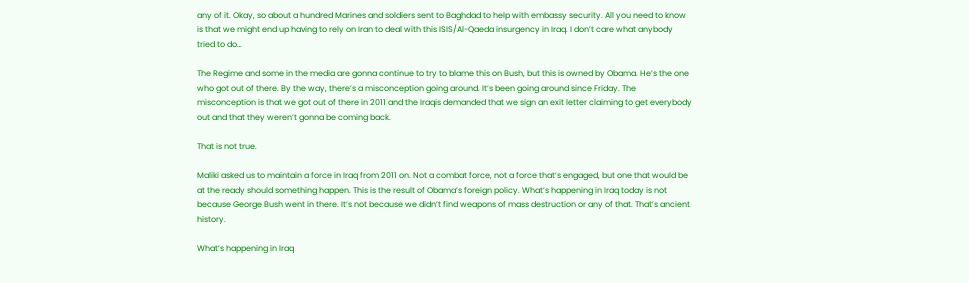any of it. Okay, so about a hundred Marines and soldiers sent to Baghdad to help with embassy security. All you need to know is that we might end up having to rely on Iran to deal with this ISIS/Al-Qaeda insurgency in Iraq. I don’t care what anybody tried to do…

The Regime and some in the media are gonna continue to try to blame this on Bush, but this is owned by Obama. He’s the one who got out of there. By the way, there’s a misconception going around. It’s been going around since Friday. The misconception is that we got out of there in 2011 and the Iraqis demanded that we sign an exit letter claiming to get everybody out and that they weren’t gonna be coming back.

That is not true.

Maliki asked us to maintain a force in Iraq from 2011 on. Not a combat force, not a force that’s engaged, but one that would be at the ready should something happen. This is the result of Obama’s foreign policy. What’s happening in Iraq today is not because George Bush went in there. It’s not because we didn’t find weapons of mass destruction or any of that. That’s ancient history.

What’s happening in Iraq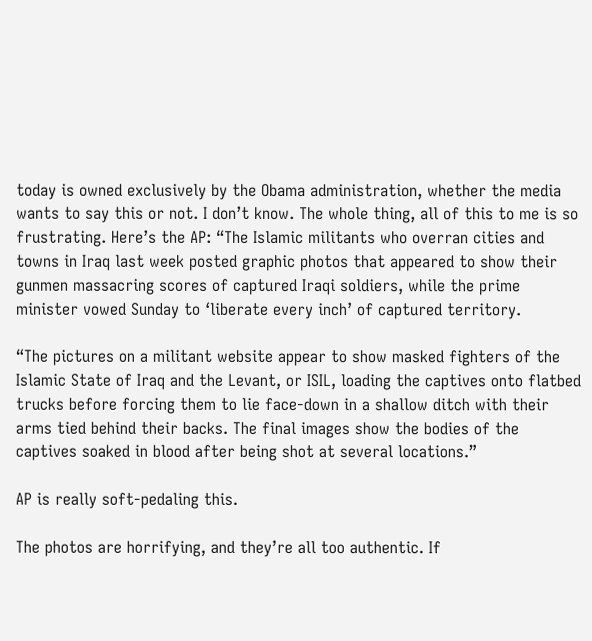today is owned exclusively by the Obama administration, whether the media wants to say this or not. I don’t know. The whole thing, all of this to me is so frustrating. Here’s the AP: “The Islamic militants who overran cities and towns in Iraq last week posted graphic photos that appeared to show their gunmen massacring scores of captured Iraqi soldiers, while the prime minister vowed Sunday to ‘liberate every inch’ of captured territory.

“The pictures on a militant website appear to show masked fighters of the Islamic State of Iraq and the Levant, or ISIL, loading the captives onto flatbed trucks before forcing them to lie face-down in a shallow ditch with their arms tied behind their backs. The final images show the bodies of the captives soaked in blood after being shot at several locations.”

AP is really soft-pedaling this.

The photos are horrifying, and they’re all too authentic. If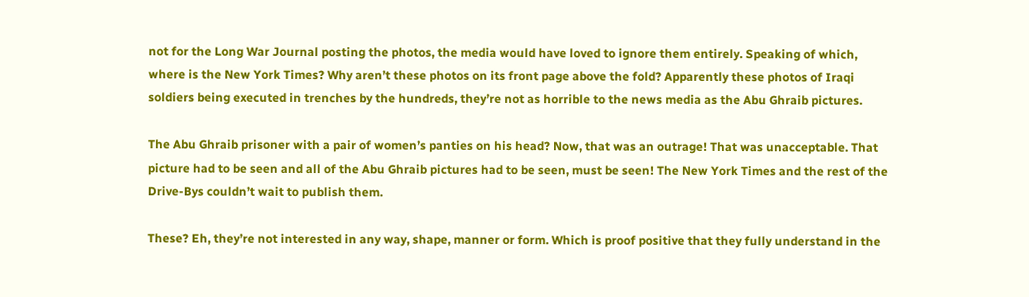not for the Long War Journal posting the photos, the media would have loved to ignore them entirely. Speaking of which, where is the New York Times? Why aren’t these photos on its front page above the fold? Apparently these photos of Iraqi soldiers being executed in trenches by the hundreds, they’re not as horrible to the news media as the Abu Ghraib pictures.

The Abu Ghraib prisoner with a pair of women’s panties on his head? Now, that was an outrage! That was unacceptable. That picture had to be seen and all of the Abu Ghraib pictures had to be seen, must be seen! The New York Times and the rest of the Drive-Bys couldn’t wait to publish them.

These? Eh, they’re not interested in any way, shape, manner or form. Which is proof positive that they fully understand in the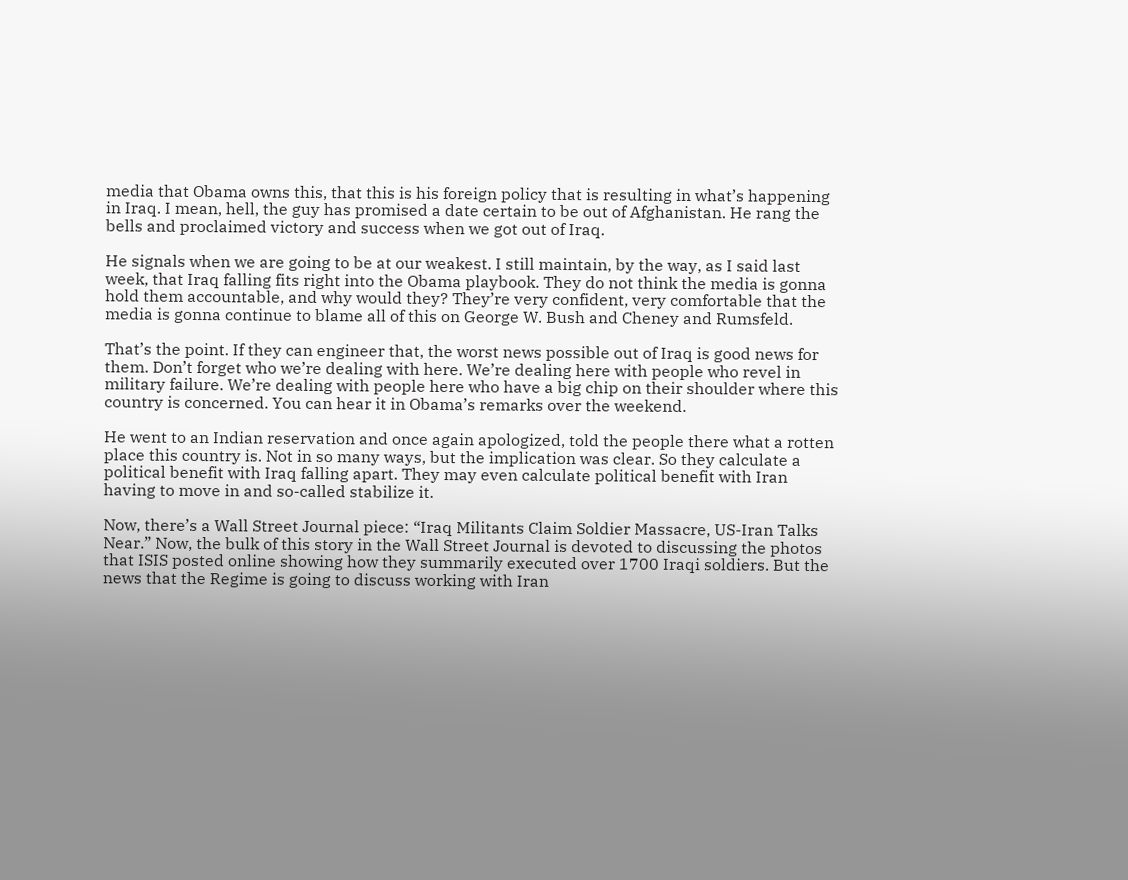media that Obama owns this, that this is his foreign policy that is resulting in what’s happening in Iraq. I mean, hell, the guy has promised a date certain to be out of Afghanistan. He rang the bells and proclaimed victory and success when we got out of Iraq.

He signals when we are going to be at our weakest. I still maintain, by the way, as I said last week, that Iraq falling fits right into the Obama playbook. They do not think the media is gonna hold them accountable, and why would they? They’re very confident, very comfortable that the media is gonna continue to blame all of this on George W. Bush and Cheney and Rumsfeld.

That’s the point. If they can engineer that, the worst news possible out of Iraq is good news for them. Don’t forget who we’re dealing with here. We’re dealing here with people who revel in military failure. We’re dealing with people here who have a big chip on their shoulder where this country is concerned. You can hear it in Obama’s remarks over the weekend.

He went to an Indian reservation and once again apologized, told the people there what a rotten place this country is. Not in so many ways, but the implication was clear. So they calculate a political benefit with Iraq falling apart. They may even calculate political benefit with Iran having to move in and so-called stabilize it.

Now, there’s a Wall Street Journal piece: “Iraq Militants Claim Soldier Massacre, US-Iran Talks Near.” Now, the bulk of this story in the Wall Street Journal is devoted to discussing the photos that ISIS posted online showing how they summarily executed over 1700 Iraqi soldiers. But the news that the Regime is going to discuss working with Iran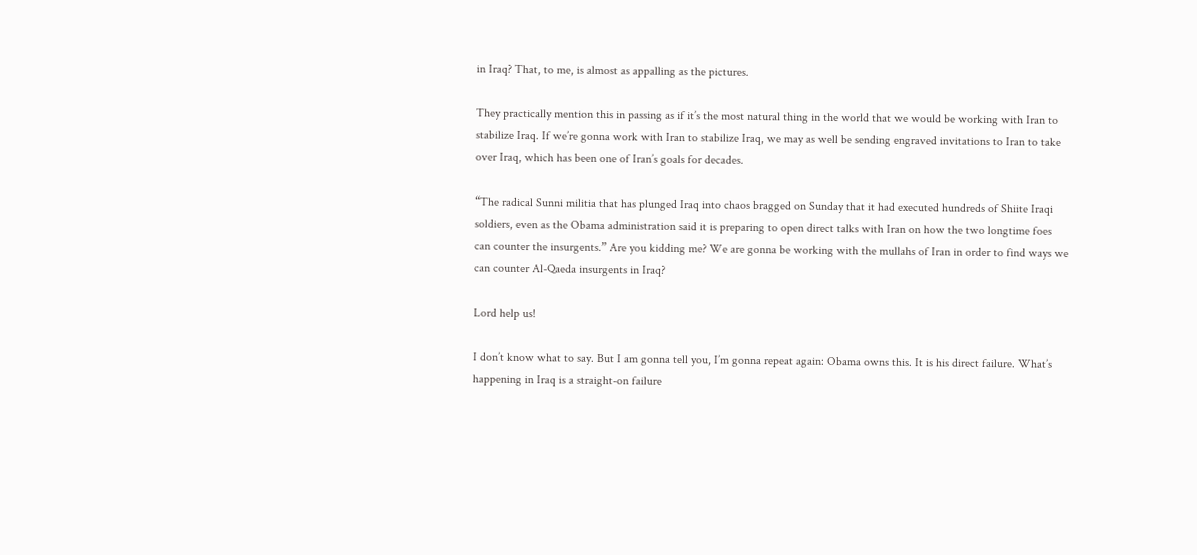in Iraq? That, to me, is almost as appalling as the pictures.

They practically mention this in passing as if it’s the most natural thing in the world that we would be working with Iran to stabilize Iraq. If we’re gonna work with Iran to stabilize Iraq, we may as well be sending engraved invitations to Iran to take over Iraq, which has been one of Iran’s goals for decades.

“The radical Sunni militia that has plunged Iraq into chaos bragged on Sunday that it had executed hundreds of Shiite Iraqi soldiers, even as the Obama administration said it is preparing to open direct talks with Iran on how the two longtime foes can counter the insurgents.” Are you kidding me? We are gonna be working with the mullahs of Iran in order to find ways we can counter Al-Qaeda insurgents in Iraq?

Lord help us!

I don’t know what to say. But I am gonna tell you, I’m gonna repeat again: Obama owns this. It is his direct failure. What’s happening in Iraq is a straight-on failure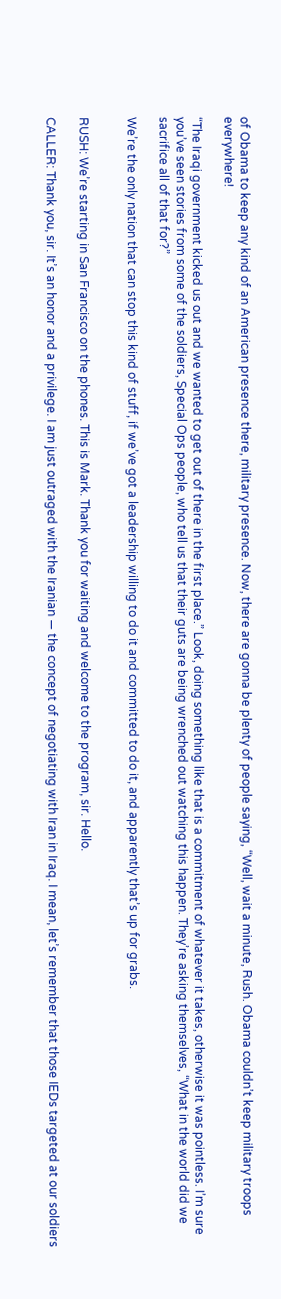of Obama to keep any kind of an American presence there, military presence. Now, there are gonna be plenty of people saying, “Well, wait a minute, Rush. Obama couldn’t keep military troops everywhere!

“The Iraqi government kicked us out and we wanted to get out of there in the first place.” Look, doing something like that is a commitment of whatever it takes, otherwise it was pointless. I’m sure you’ve seen stories from some of the soldiers, Special Ops people, who tell us that their guts are being wrenched out watching this happen. They’re asking themselves, “What in the world did we sacrifice all of that for?”

We’re the only nation that can stop this kind of stuff, if we’ve got a leadership willing to do it and committed to do it, and apparently that’s up for grabs.


RUSH: We’re starting in San Francisco on the phones. This is Mark. Thank you for waiting and welcome to the program, sir. Hello.

CALLER: Thank you, sir. It’s an honor and a privilege. I am just outraged with the Iranian — the concept of negotiating with Iran in Iraq. I mean, let’s remember that those IEDs targeted at our soldiers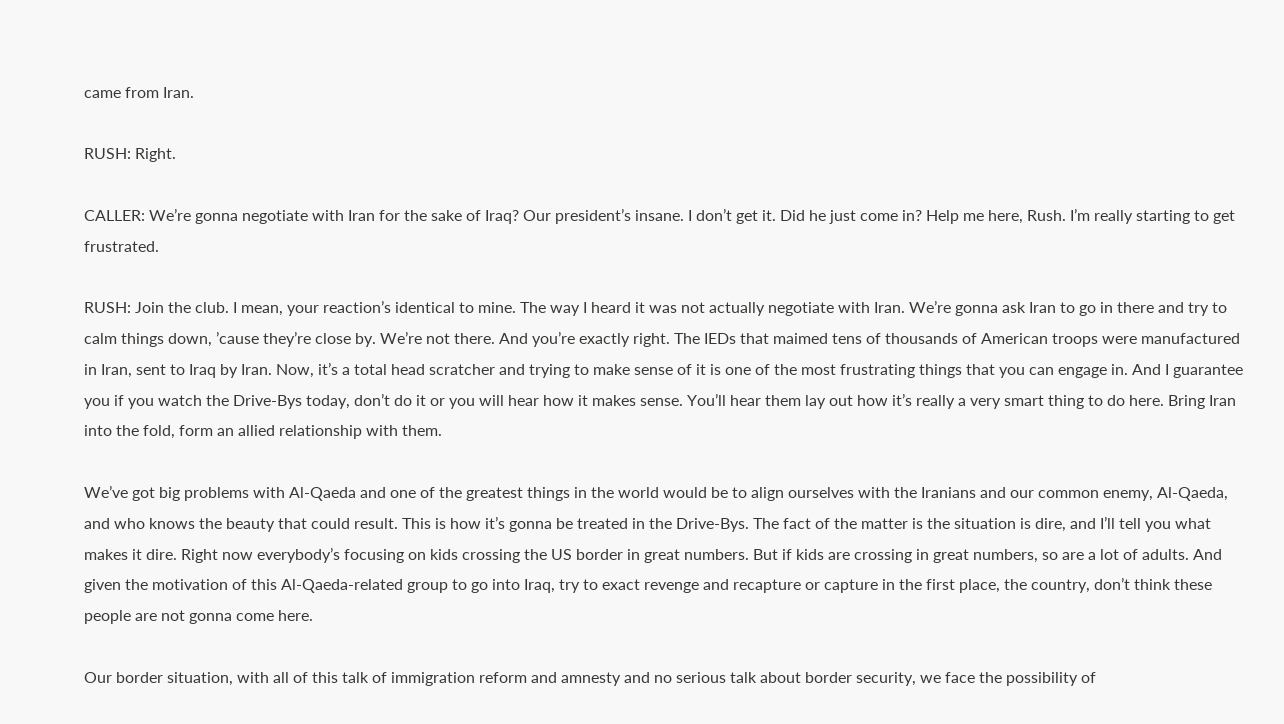came from Iran.

RUSH: Right.

CALLER: We’re gonna negotiate with Iran for the sake of Iraq? Our president’s insane. I don’t get it. Did he just come in? Help me here, Rush. I’m really starting to get frustrated.

RUSH: Join the club. I mean, your reaction’s identical to mine. The way I heard it was not actually negotiate with Iran. We’re gonna ask Iran to go in there and try to calm things down, ’cause they’re close by. We’re not there. And you’re exactly right. The IEDs that maimed tens of thousands of American troops were manufactured in Iran, sent to Iraq by Iran. Now, it’s a total head scratcher and trying to make sense of it is one of the most frustrating things that you can engage in. And I guarantee you if you watch the Drive-Bys today, don’t do it or you will hear how it makes sense. You’ll hear them lay out how it’s really a very smart thing to do here. Bring Iran into the fold, form an allied relationship with them.

We’ve got big problems with Al-Qaeda and one of the greatest things in the world would be to align ourselves with the Iranians and our common enemy, Al-Qaeda, and who knows the beauty that could result. This is how it’s gonna be treated in the Drive-Bys. The fact of the matter is the situation is dire, and I’ll tell you what makes it dire. Right now everybody’s focusing on kids crossing the US border in great numbers. But if kids are crossing in great numbers, so are a lot of adults. And given the motivation of this Al-Qaeda-related group to go into Iraq, try to exact revenge and recapture or capture in the first place, the country, don’t think these people are not gonna come here.

Our border situation, with all of this talk of immigration reform and amnesty and no serious talk about border security, we face the possibility of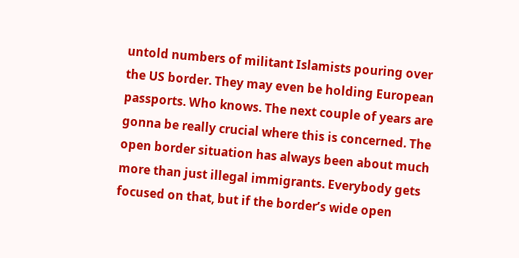untold numbers of militant Islamists pouring over the US border. They may even be holding European passports. Who knows. The next couple of years are gonna be really crucial where this is concerned. The open border situation has always been about much more than just illegal immigrants. Everybody gets focused on that, but if the border’s wide open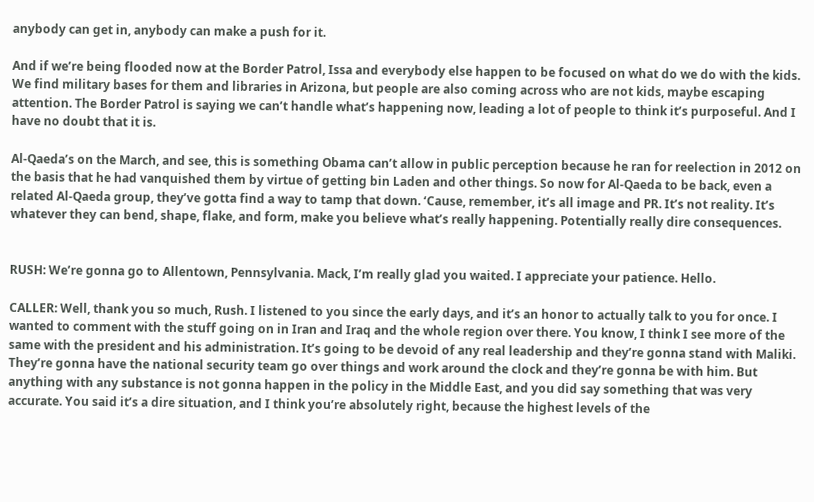anybody can get in, anybody can make a push for it.

And if we’re being flooded now at the Border Patrol, Issa and everybody else happen to be focused on what do we do with the kids. We find military bases for them and libraries in Arizona, but people are also coming across who are not kids, maybe escaping attention. The Border Patrol is saying we can’t handle what’s happening now, leading a lot of people to think it’s purposeful. And I have no doubt that it is.

Al-Qaeda’s on the March, and see, this is something Obama can’t allow in public perception because he ran for reelection in 2012 on the basis that he had vanquished them by virtue of getting bin Laden and other things. So now for Al-Qaeda to be back, even a related Al-Qaeda group, they’ve gotta find a way to tamp that down. ‘Cause, remember, it’s all image and PR. It’s not reality. It’s whatever they can bend, shape, flake, and form, make you believe what’s really happening. Potentially really dire consequences.


RUSH: We’re gonna go to Allentown, Pennsylvania. Mack, I’m really glad you waited. I appreciate your patience. Hello.

CALLER: Well, thank you so much, Rush. I listened to you since the early days, and it’s an honor to actually talk to you for once. I wanted to comment with the stuff going on in Iran and Iraq and the whole region over there. You know, I think I see more of the same with the president and his administration. It’s going to be devoid of any real leadership and they’re gonna stand with Maliki. They’re gonna have the national security team go over things and work around the clock and they’re gonna be with him. But anything with any substance is not gonna happen in the policy in the Middle East, and you did say something that was very accurate. You said it’s a dire situation, and I think you’re absolutely right, because the highest levels of the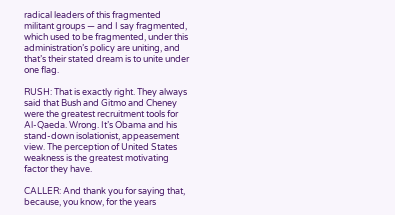radical leaders of this fragmented militant groups — and I say fragmented, which used to be fragmented, under this administration’s policy are uniting, and that’s their stated dream is to unite under one flag.

RUSH: That is exactly right. They always said that Bush and Gitmo and Cheney were the greatest recruitment tools for Al-Qaeda. Wrong. It’s Obama and his stand-down isolationist, appeasement view. The perception of United States weakness is the greatest motivating factor they have.

CALLER: And thank you for saying that, because, you know, for the years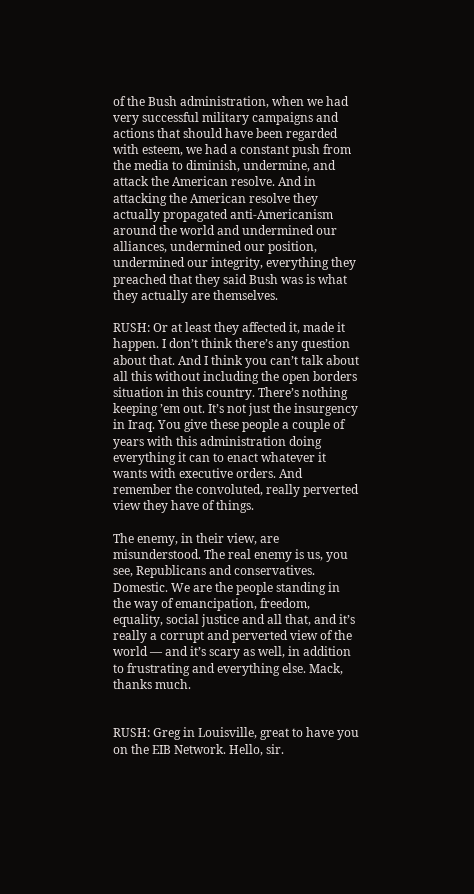of the Bush administration, when we had very successful military campaigns and actions that should have been regarded with esteem, we had a constant push from the media to diminish, undermine, and attack the American resolve. And in attacking the American resolve they actually propagated anti-Americanism around the world and undermined our alliances, undermined our position, undermined our integrity, everything they preached that they said Bush was is what they actually are themselves.

RUSH: Or at least they affected it, made it happen. I don’t think there’s any question about that. And I think you can’t talk about all this without including the open borders situation in this country. There’s nothing keeping ’em out. It’s not just the insurgency in Iraq. You give these people a couple of years with this administration doing everything it can to enact whatever it wants with executive orders. And remember the convoluted, really perverted view they have of things.

The enemy, in their view, are misunderstood. The real enemy is us, you see, Republicans and conservatives. Domestic. We are the people standing in the way of emancipation, freedom, equality, social justice and all that, and it’s really a corrupt and perverted view of the world — and it’s scary as well, in addition to frustrating and everything else. Mack, thanks much.


RUSH: Greg in Louisville, great to have you on the EIB Network. Hello, sir.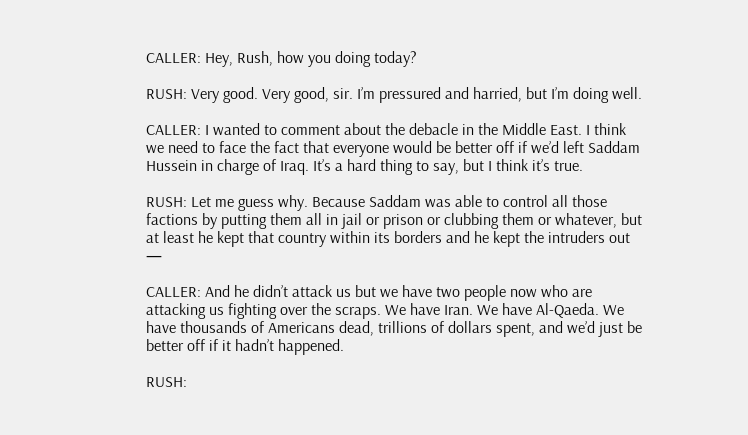CALLER: Hey, Rush, how you doing today?

RUSH: Very good. Very good, sir. I’m pressured and harried, but I’m doing well.

CALLER: I wanted to comment about the debacle in the Middle East. I think we need to face the fact that everyone would be better off if we’d left Saddam Hussein in charge of Iraq. It’s a hard thing to say, but I think it’s true.

RUSH: Let me guess why. Because Saddam was able to control all those factions by putting them all in jail or prison or clubbing them or whatever, but at least he kept that country within its borders and he kept the intruders out —

CALLER: And he didn’t attack us but we have two people now who are attacking us fighting over the scraps. We have Iran. We have Al-Qaeda. We have thousands of Americans dead, trillions of dollars spent, and we’d just be better off if it hadn’t happened.

RUSH: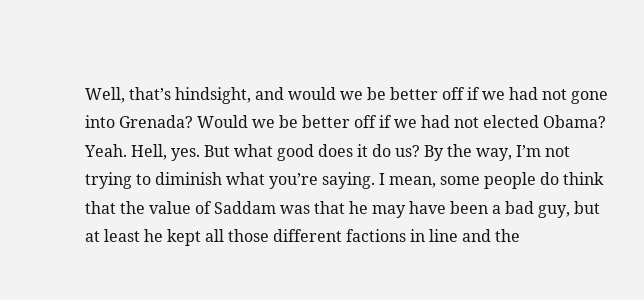Well, that’s hindsight, and would we be better off if we had not gone into Grenada? Would we be better off if we had not elected Obama? Yeah. Hell, yes. But what good does it do us? By the way, I’m not trying to diminish what you’re saying. I mean, some people do think that the value of Saddam was that he may have been a bad guy, but at least he kept all those different factions in line and the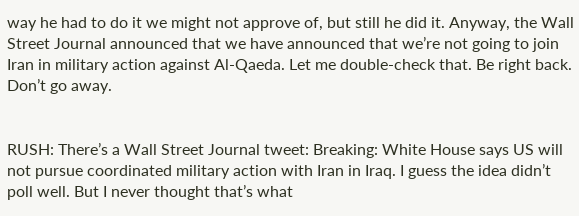way he had to do it we might not approve of, but still he did it. Anyway, the Wall Street Journal announced that we have announced that we’re not going to join Iran in military action against Al-Qaeda. Let me double-check that. Be right back. Don’t go away.


RUSH: There’s a Wall Street Journal tweet: Breaking: White House says US will not pursue coordinated military action with Iran in Iraq. I guess the idea didn’t poll well. But I never thought that’s what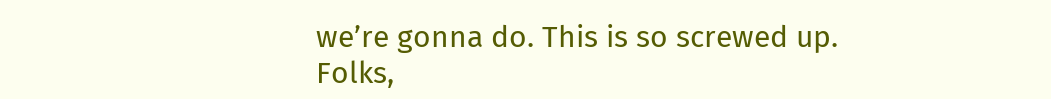we’re gonna do. This is so screwed up. Folks,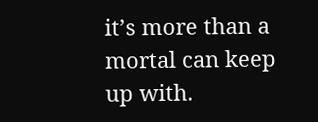it’s more than a mortal can keep up with.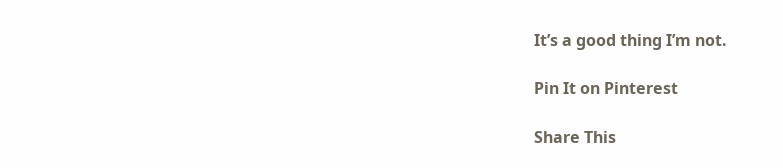It’s a good thing I’m not.

Pin It on Pinterest

Share This